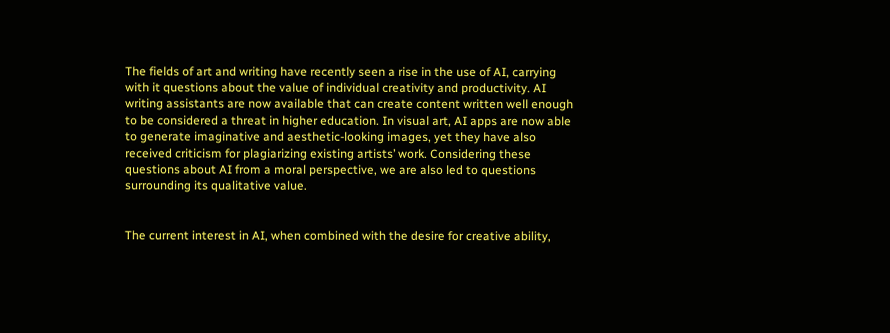The fields of art and writing have recently seen a rise in the use of AI, carrying with it questions about the value of individual creativity and productivity. AI writing assistants are now available that can create content written well enough to be considered a threat in higher education. In visual art, AI apps are now able to generate imaginative and aesthetic-looking images, yet they have also received criticism for plagiarizing existing artists’ work. Considering these questions about AI from a moral perspective, we are also led to questions surrounding its qualitative value.


The current interest in AI, when combined with the desire for creative ability,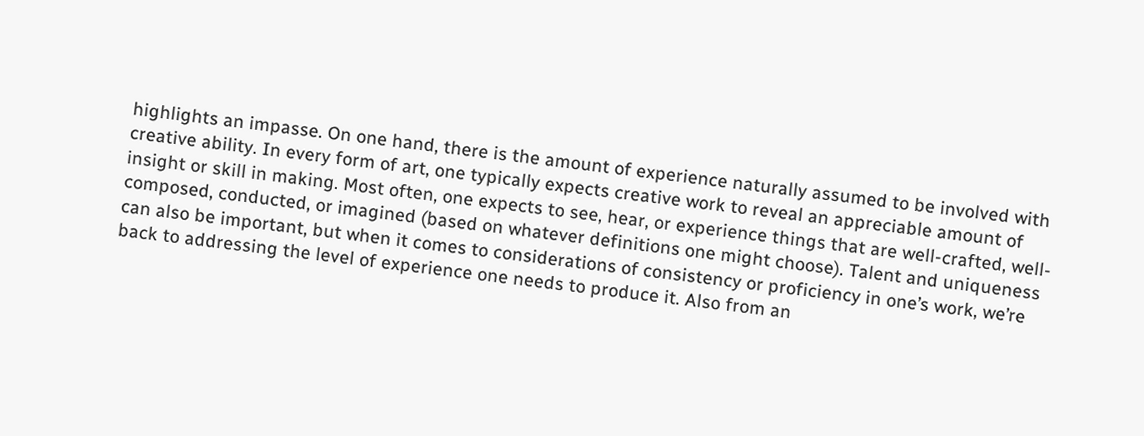highlights an impasse. On one hand, there is the amount of experience naturally assumed to be involved with creative ability. In every form of art, one typically expects creative work to reveal an appreciable amount of insight or skill in making. Most often, one expects to see, hear, or experience things that are well-crafted, well-composed, conducted, or imagined (based on whatever definitions one might choose). Talent and uniqueness can also be important, but when it comes to considerations of consistency or proficiency in one’s work, we’re back to addressing the level of experience one needs to produce it. Also from an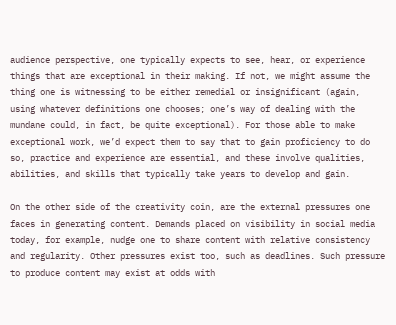audience perspective, one typically expects to see, hear, or experience things that are exceptional in their making. If not, we might assume the thing one is witnessing to be either remedial or insignificant (again, using whatever definitions one chooses; one’s way of dealing with the mundane could, in fact, be quite exceptional). For those able to make exceptional work, we’d expect them to say that to gain proficiency to do so, practice and experience are essential, and these involve qualities, abilities, and skills that typically take years to develop and gain.

On the other side of the creativity coin, are the external pressures one faces in generating content. Demands placed on visibility in social media today, for example, nudge one to share content with relative consistency and regularity. Other pressures exist too, such as deadlines. Such pressure to produce content may exist at odds with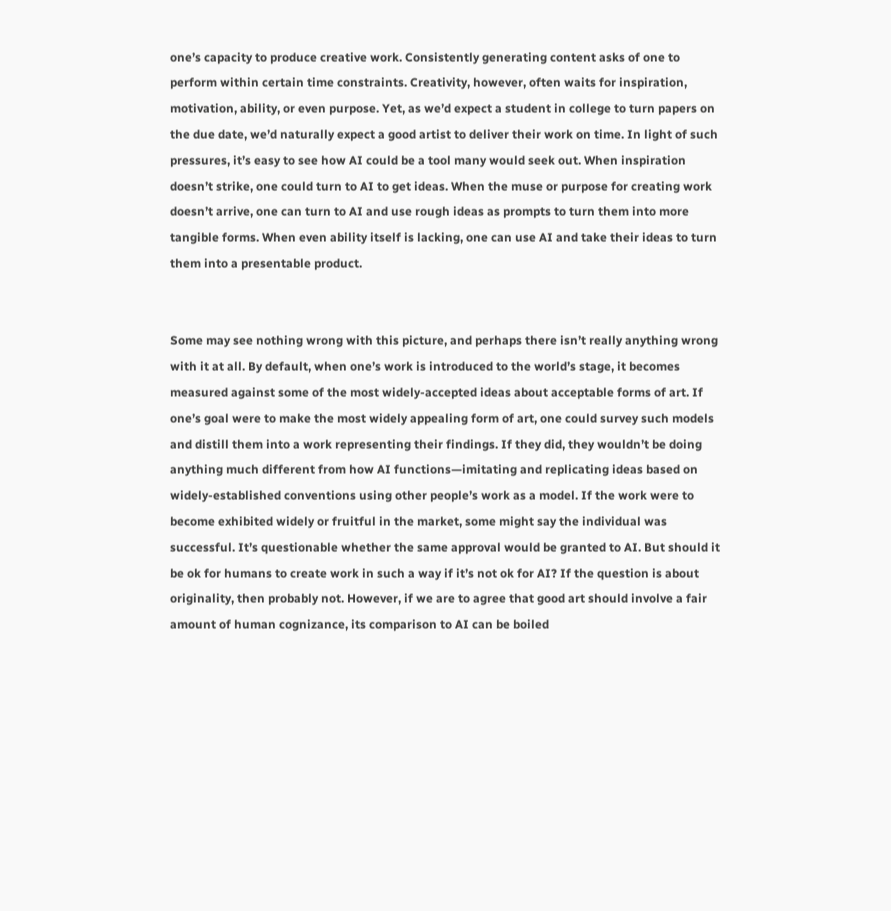one’s capacity to produce creative work. Consistently generating content asks of one to perform within certain time constraints. Creativity, however, often waits for inspiration, motivation, ability, or even purpose. Yet, as we’d expect a student in college to turn papers on the due date, we’d naturally expect a good artist to deliver their work on time. In light of such pressures, it’s easy to see how AI could be a tool many would seek out. When inspiration doesn’t strike, one could turn to AI to get ideas. When the muse or purpose for creating work doesn’t arrive, one can turn to AI and use rough ideas as prompts to turn them into more tangible forms. When even ability itself is lacking, one can use AI and take their ideas to turn them into a presentable product.


Some may see nothing wrong with this picture, and perhaps there isn’t really anything wrong with it at all. By default, when one’s work is introduced to the world’s stage, it becomes measured against some of the most widely-accepted ideas about acceptable forms of art. If one’s goal were to make the most widely appealing form of art, one could survey such models and distill them into a work representing their findings. If they did, they wouldn’t be doing anything much different from how AI functions—imitating and replicating ideas based on widely-established conventions using other people’s work as a model. If the work were to become exhibited widely or fruitful in the market, some might say the individual was successful. It’s questionable whether the same approval would be granted to AI. But should it be ok for humans to create work in such a way if it’s not ok for AI? If the question is about originality, then probably not. However, if we are to agree that good art should involve a fair amount of human cognizance, its comparison to AI can be boiled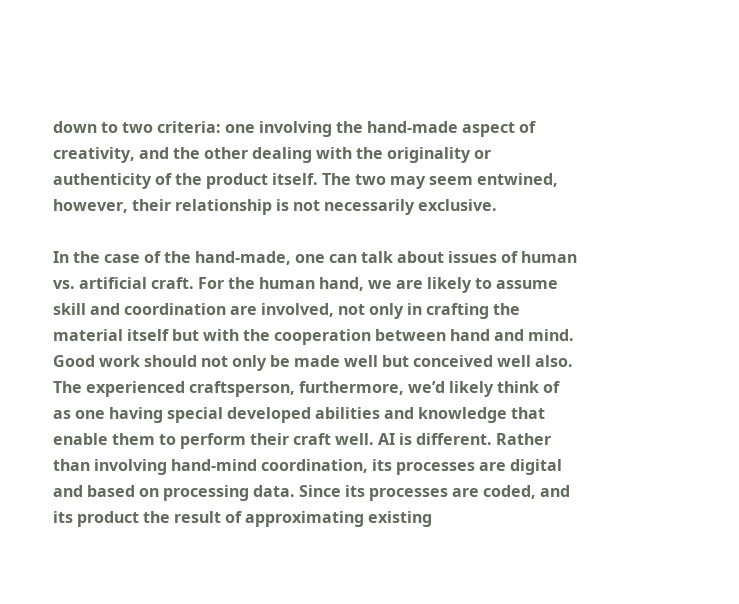down to two criteria: one involving the hand-made aspect of creativity, and the other dealing with the originality or authenticity of the product itself. The two may seem entwined, however, their relationship is not necessarily exclusive.

In the case of the hand-made, one can talk about issues of human vs. artificial craft. For the human hand, we are likely to assume skill and coordination are involved, not only in crafting the material itself but with the cooperation between hand and mind. Good work should not only be made well but conceived well also. The experienced craftsperson, furthermore, we’d likely think of as one having special developed abilities and knowledge that enable them to perform their craft well. AI is different. Rather than involving hand-mind coordination, its processes are digital and based on processing data. Since its processes are coded, and its product the result of approximating existing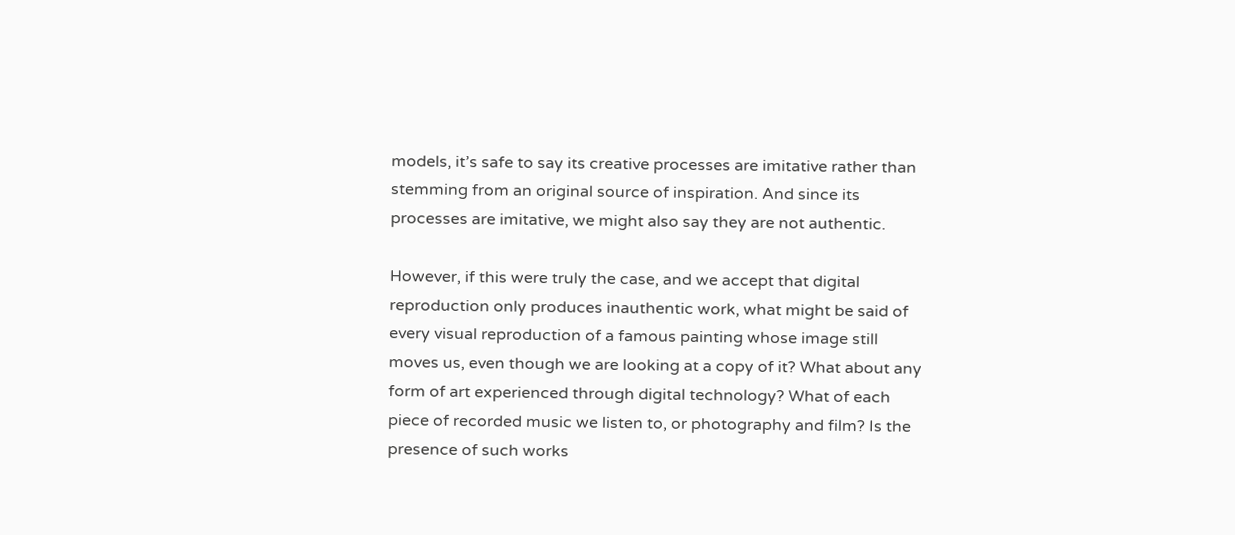models, it’s safe to say its creative processes are imitative rather than stemming from an original source of inspiration. And since its processes are imitative, we might also say they are not authentic.

However, if this were truly the case, and we accept that digital reproduction only produces inauthentic work, what might be said of every visual reproduction of a famous painting whose image still moves us, even though we are looking at a copy of it? What about any form of art experienced through digital technology? What of each piece of recorded music we listen to, or photography and film? Is the presence of such works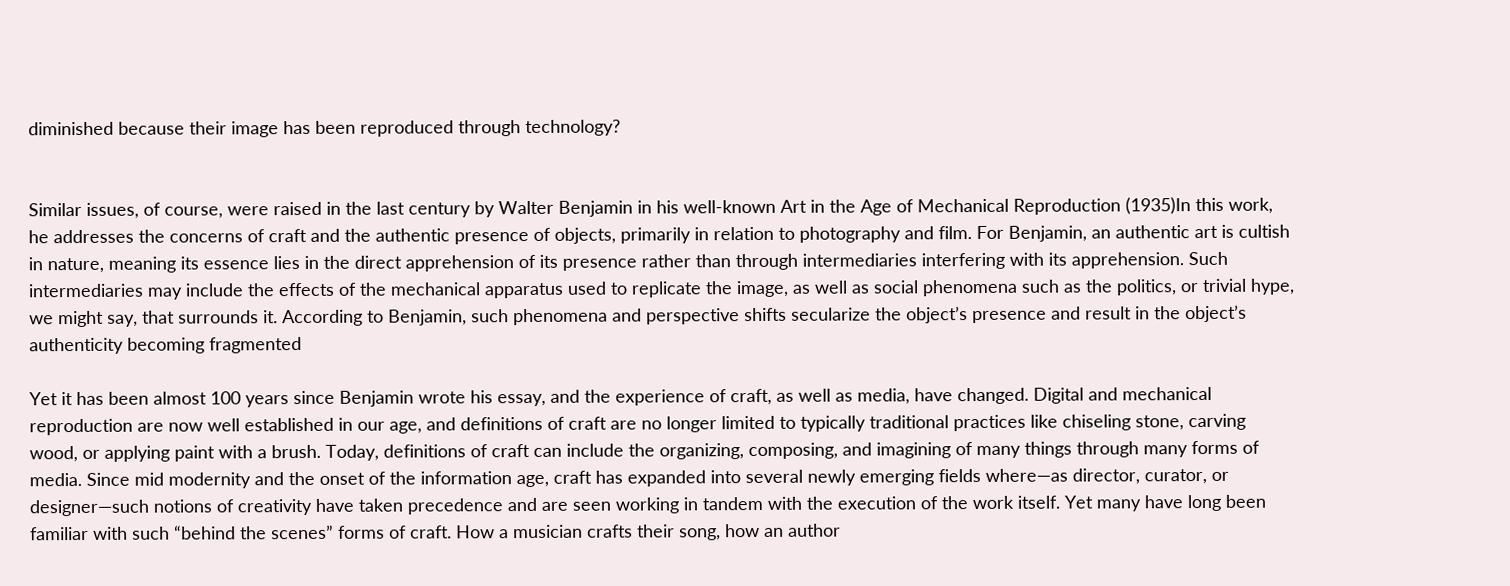diminished because their image has been reproduced through technology?


Similar issues, of course, were raised in the last century by Walter Benjamin in his well-known Art in the Age of Mechanical Reproduction (1935)In this work, he addresses the concerns of craft and the authentic presence of objects, primarily in relation to photography and film. For Benjamin, an authentic art is cultish in nature, meaning its essence lies in the direct apprehension of its presence rather than through intermediaries interfering with its apprehension. Such intermediaries may include the effects of the mechanical apparatus used to replicate the image, as well as social phenomena such as the politics, or trivial hype, we might say, that surrounds it. According to Benjamin, such phenomena and perspective shifts secularize the object’s presence and result in the object’s authenticity becoming fragmented

Yet it has been almost 100 years since Benjamin wrote his essay, and the experience of craft, as well as media, have changed. Digital and mechanical reproduction are now well established in our age, and definitions of craft are no longer limited to typically traditional practices like chiseling stone, carving wood, or applying paint with a brush. Today, definitions of craft can include the organizing, composing, and imagining of many things through many forms of media. Since mid modernity and the onset of the information age, craft has expanded into several newly emerging fields where—as director, curator, or designer—such notions of creativity have taken precedence and are seen working in tandem with the execution of the work itself. Yet many have long been familiar with such “behind the scenes” forms of craft. How a musician crafts their song, how an author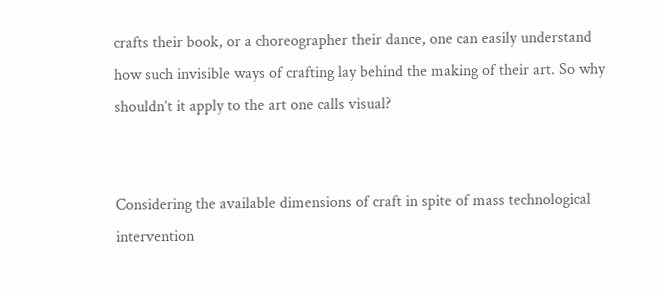crafts their book, or a choreographer their dance, one can easily understand how such invisible ways of crafting lay behind the making of their art. So why shouldn’t it apply to the art one calls visual?


Considering the available dimensions of craft in spite of mass technological intervention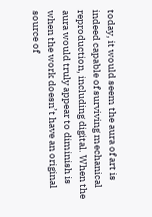today, it would seem the aura of art is indeed capable of surviving mechanical reproduction, including digital. When the aura would truly appear to diminish is when the work doesn’t have an original source of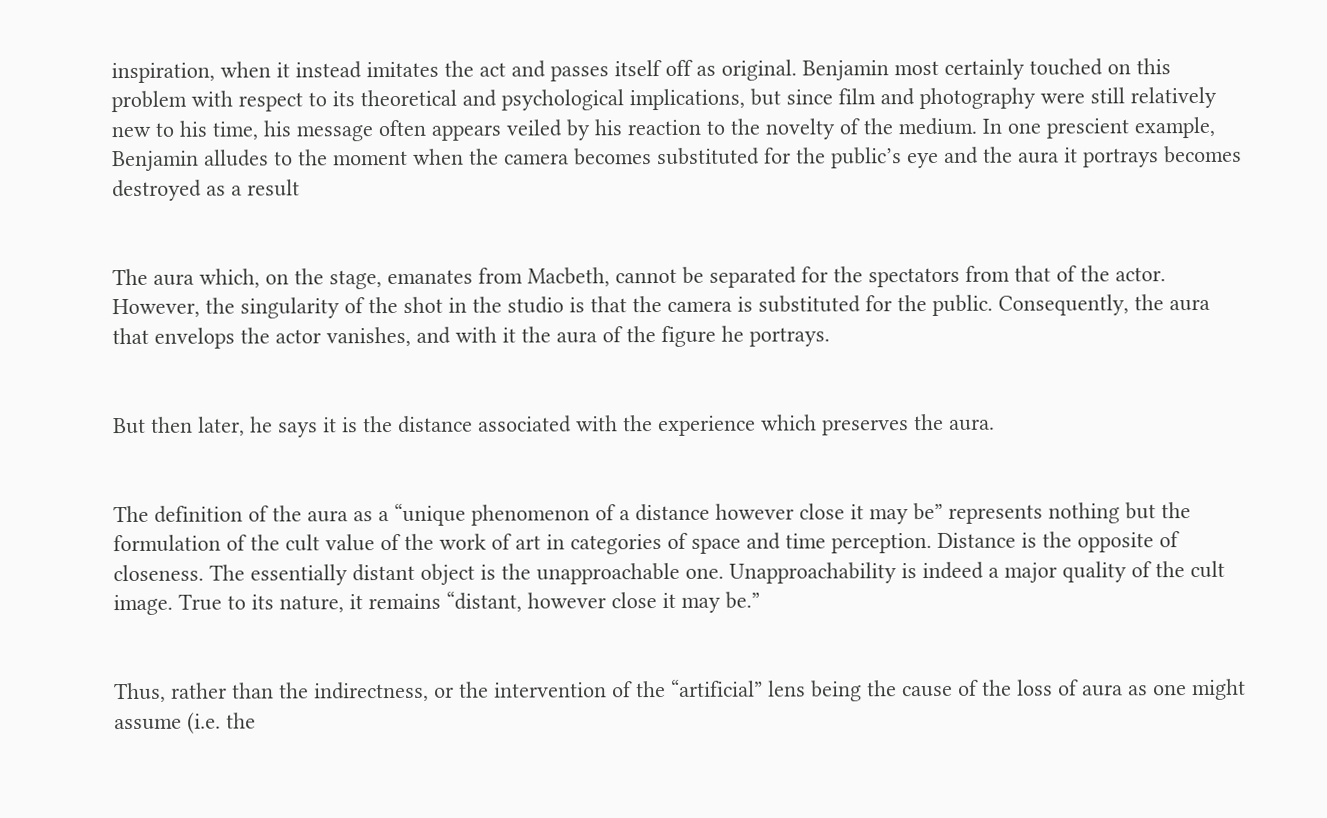inspiration, when it instead imitates the act and passes itself off as original. Benjamin most certainly touched on this problem with respect to its theoretical and psychological implications, but since film and photography were still relatively new to his time, his message often appears veiled by his reaction to the novelty of the medium. In one prescient example, Benjamin alludes to the moment when the camera becomes substituted for the public’s eye and the aura it portrays becomes destroyed as a result


The aura which, on the stage, emanates from Macbeth, cannot be separated for the spectators from that of the actor. However, the singularity of the shot in the studio is that the camera is substituted for the public. Consequently, the aura that envelops the actor vanishes, and with it the aura of the figure he portrays.


But then later, he says it is the distance associated with the experience which preserves the aura.


The definition of the aura as a “unique phenomenon of a distance however close it may be” represents nothing but the formulation of the cult value of the work of art in categories of space and time perception. Distance is the opposite of closeness. The essentially distant object is the unapproachable one. Unapproachability is indeed a major quality of the cult image. True to its nature, it remains “distant, however close it may be.”


Thus, rather than the indirectness, or the intervention of the “artificial” lens being the cause of the loss of aura as one might assume (i.e. the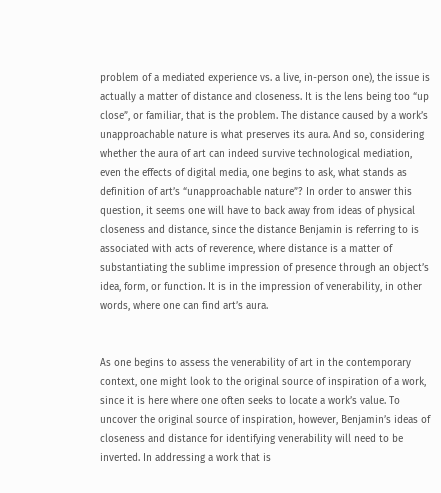problem of a mediated experience vs. a live, in-person one), the issue is actually a matter of distance and closeness. It is the lens being too “up close”, or familiar, that is the problem. The distance caused by a work’s unapproachable nature is what preserves its aura. And so, considering whether the aura of art can indeed survive technological mediation, even the effects of digital media, one begins to ask, what stands as definition of art’s “unapproachable nature”? In order to answer this question, it seems one will have to back away from ideas of physical closeness and distance, since the distance Benjamin is referring to is associated with acts of reverence, where distance is a matter of substantiating the sublime impression of presence through an object’s idea, form, or function. It is in the impression of venerability, in other words, where one can find art’s aura.


As one begins to assess the venerability of art in the contemporary context, one might look to the original source of inspiration of a work, since it is here where one often seeks to locate a work’s value. To uncover the original source of inspiration, however, Benjamin’s ideas of closeness and distance for identifying venerability will need to be inverted. In addressing a work that is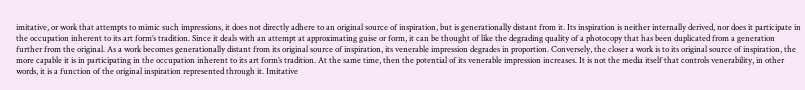imitative, or work that attempts to mimic such impressions, it does not directly adhere to an original source of inspiration, but is generationally distant from it. Its inspiration is neither internally derived, nor does it participate in the occupation inherent to its art form’s tradition. Since it deals with an attempt at approximating guise or form, it can be thought of like the degrading quality of a photocopy that has been duplicated from a generation further from the original. As a work becomes generationally distant from its original source of inspiration, its venerable impression degrades in proportion. Conversely, the closer a work is to its original source of inspiration, the more capable it is in participating in the occupation inherent to its art form’s tradition. At the same time, then the potential of its venerable impression increases. It is not the media itself that controls venerability, in other words, it is a function of the original inspiration represented through it. Imitative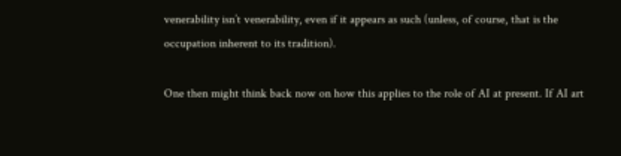venerability isn’t venerability, even if it appears as such (unless, of course, that is the occupation inherent to its tradition).

One then might think back now on how this applies to the role of AI at present. If AI art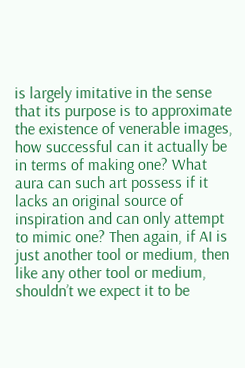is largely imitative in the sense that its purpose is to approximate the existence of venerable images, how successful can it actually be in terms of making one? What aura can such art possess if it lacks an original source of inspiration and can only attempt to mimic one? Then again, if AI is just another tool or medium, then like any other tool or medium, shouldn’t we expect it to be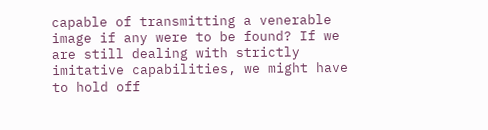capable of transmitting a venerable image if any were to be found? If we are still dealing with strictly imitative capabilities, we might have to hold off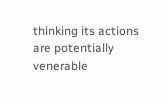thinking its actions are potentially venerable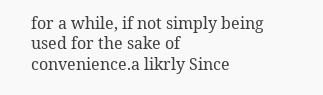for a while, if not simply being used for the sake of convenience.a likrly Since